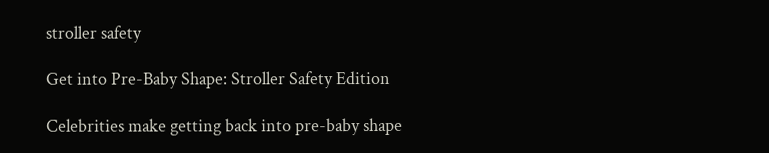stroller safety

Get into Pre-Baby Shape: Stroller Safety Edition

Celebrities make getting back into pre-baby shape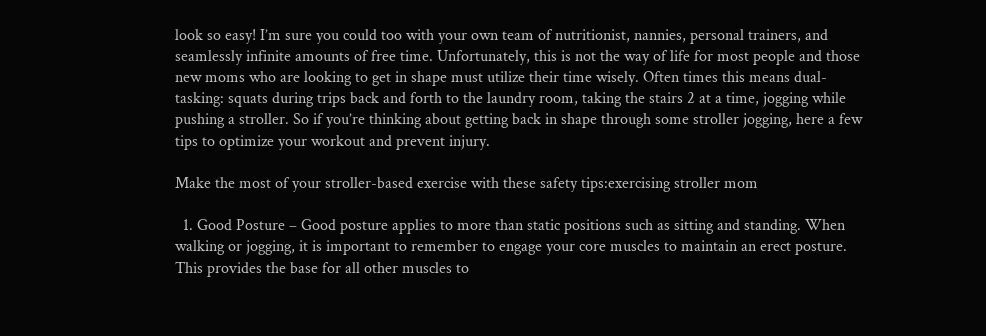look so easy! I’m sure you could too with your own team of nutritionist, nannies, personal trainers, and seamlessly infinite amounts of free time. Unfortunately, this is not the way of life for most people and those new moms who are looking to get in shape must utilize their time wisely. Often times this means dual-tasking: squats during trips back and forth to the laundry room, taking the stairs 2 at a time, jogging while pushing a stroller. So if you’re thinking about getting back in shape through some stroller jogging, here a few tips to optimize your workout and prevent injury.

Make the most of your stroller-based exercise with these safety tips:exercising stroller mom

  1. Good Posture – Good posture applies to more than static positions such as sitting and standing. When walking or jogging, it is important to remember to engage your core muscles to maintain an erect posture. This provides the base for all other muscles to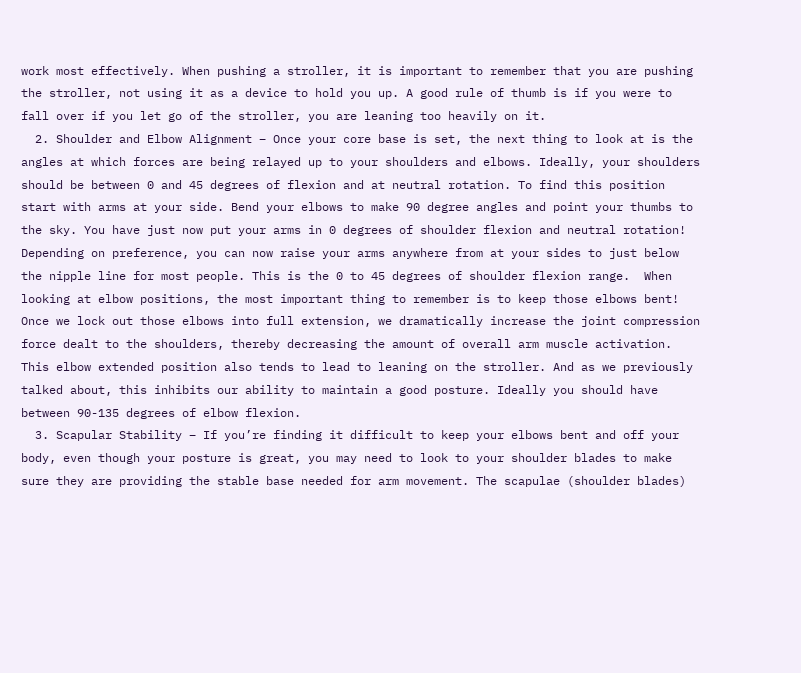work most effectively. When pushing a stroller, it is important to remember that you are pushing the stroller, not using it as a device to hold you up. A good rule of thumb is if you were to fall over if you let go of the stroller, you are leaning too heavily on it.
  2. Shoulder and Elbow Alignment – Once your core base is set, the next thing to look at is the angles at which forces are being relayed up to your shoulders and elbows. Ideally, your shoulders should be between 0 and 45 degrees of flexion and at neutral rotation. To find this position start with arms at your side. Bend your elbows to make 90 degree angles and point your thumbs to the sky. You have just now put your arms in 0 degrees of shoulder flexion and neutral rotation! Depending on preference, you can now raise your arms anywhere from at your sides to just below the nipple line for most people. This is the 0 to 45 degrees of shoulder flexion range.  When looking at elbow positions, the most important thing to remember is to keep those elbows bent! Once we lock out those elbows into full extension, we dramatically increase the joint compression force dealt to the shoulders, thereby decreasing the amount of overall arm muscle activation. This elbow extended position also tends to lead to leaning on the stroller. And as we previously talked about, this inhibits our ability to maintain a good posture. Ideally you should have between 90-135 degrees of elbow flexion.
  3. Scapular Stability – If you’re finding it difficult to keep your elbows bent and off your body, even though your posture is great, you may need to look to your shoulder blades to make sure they are providing the stable base needed for arm movement. The scapulae (shoulder blades)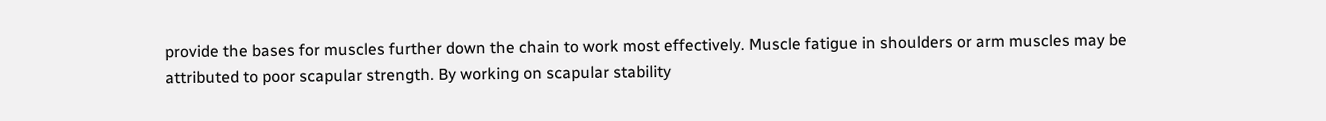provide the bases for muscles further down the chain to work most effectively. Muscle fatigue in shoulders or arm muscles may be attributed to poor scapular strength. By working on scapular stability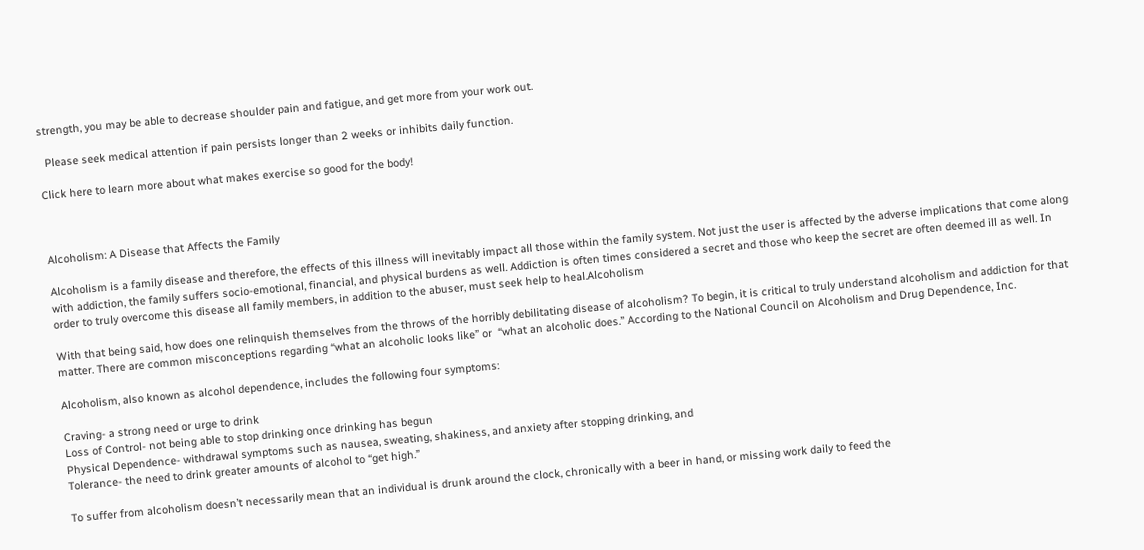strength, you may be able to decrease shoulder pain and fatigue, and get more from your work out.

  Please seek medical attention if pain persists longer than 2 weeks or inhibits daily function.

Click here to learn more about what makes exercise so good for the body!



Alcoholism: A Disease that Affects the Family

Alcoholism is a family disease and therefore, the effects of this illness will inevitably impact all those within the family system. Not just the user is affected by the adverse implications that come along with addiction, the family suffers socio-emotional, financial, and physical burdens as well. Addiction is often times considered a secret and those who keep the secret are often deemed ill as well. In order to truly overcome this disease all family members, in addition to the abuser, must seek help to heal.Alcoholism

With that being said, how does one relinquish themselves from the throws of the horribly debilitating disease of alcoholism? To begin, it is critical to truly understand alcoholism and addiction for that matter. There are common misconceptions regarding “what an alcoholic looks like” or  “what an alcoholic does.” According to the National Council on Alcoholism and Drug Dependence, Inc.

Alcoholism, also known as alcohol dependence, includes the following four symptoms:

Craving- a strong need or urge to drink
Loss of Control- not being able to stop drinking once drinking has begun
Physical Dependence- withdrawal symptoms such as nausea, sweating, shakiness, and anxiety after stopping drinking, and
Tolerance- the need to drink greater amounts of alcohol to “get high.”

To suffer from alcoholism doesn’t necessarily mean that an individual is drunk around the clock, chronically with a beer in hand, or missing work daily to feed the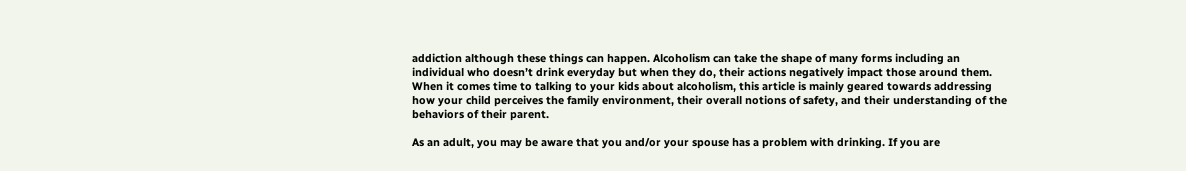addiction although these things can happen. Alcoholism can take the shape of many forms including an individual who doesn’t drink everyday but when they do, their actions negatively impact those around them. When it comes time to talking to your kids about alcoholism, this article is mainly geared towards addressing how your child perceives the family environment, their overall notions of safety, and their understanding of the behaviors of their parent.

As an adult, you may be aware that you and/or your spouse has a problem with drinking. If you are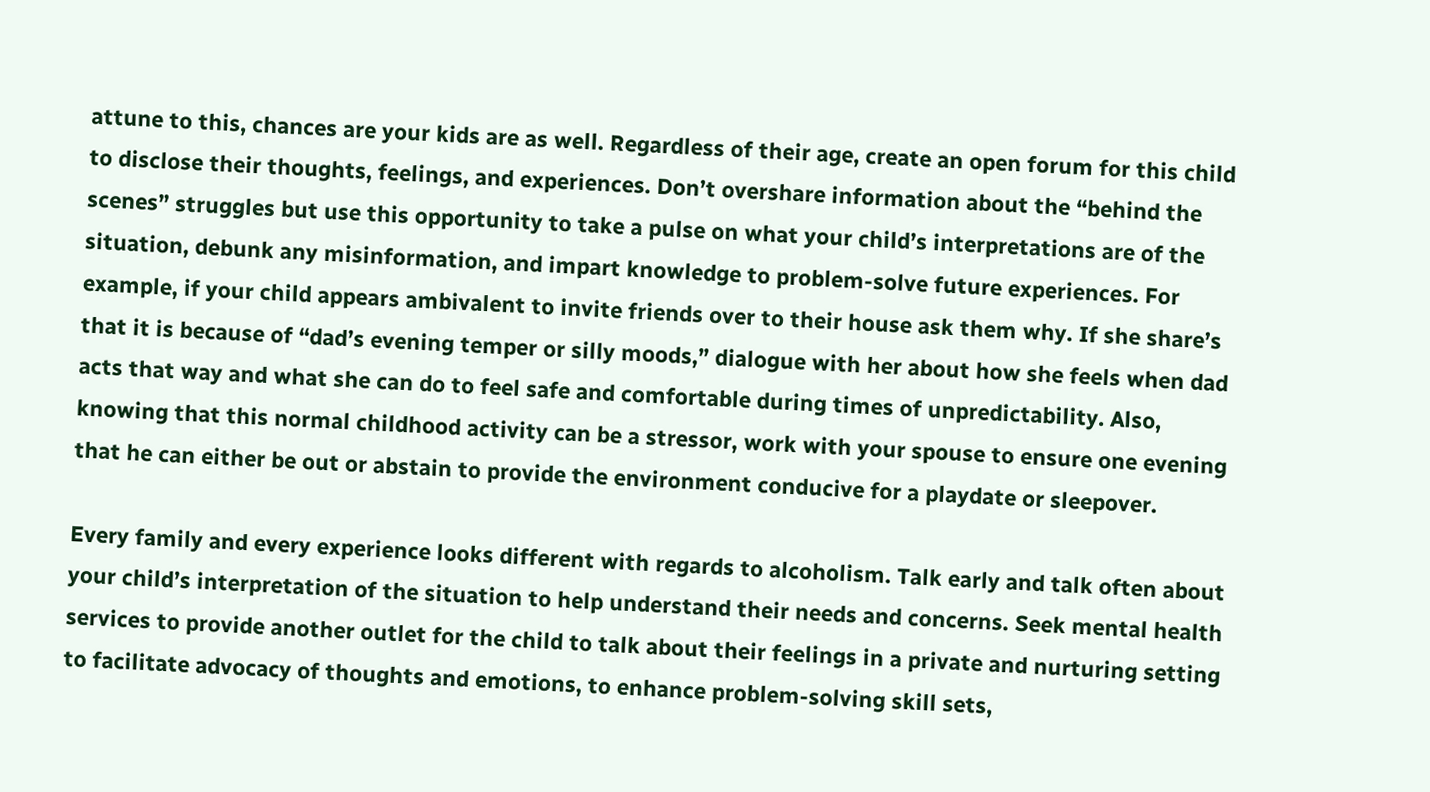attune to this, chances are your kids are as well. Regardless of their age, create an open forum for this child to disclose their thoughts, feelings, and experiences. Don’t overshare information about the “behind the scenes” struggles but use this opportunity to take a pulse on what your child’s interpretations are of the situation, debunk any misinformation, and impart knowledge to problem-solve future experiences. For example, if your child appears ambivalent to invite friends over to their house ask them why. If she share’s that it is because of “dad’s evening temper or silly moods,” dialogue with her about how she feels when dad acts that way and what she can do to feel safe and comfortable during times of unpredictability. Also, knowing that this normal childhood activity can be a stressor, work with your spouse to ensure one evening that he can either be out or abstain to provide the environment conducive for a playdate or sleepover.

Every family and every experience looks different with regards to alcoholism. Talk early and talk often about your child’s interpretation of the situation to help understand their needs and concerns. Seek mental health services to provide another outlet for the child to talk about their feelings in a private and nurturing setting to facilitate advocacy of thoughts and emotions, to enhance problem-solving skill sets,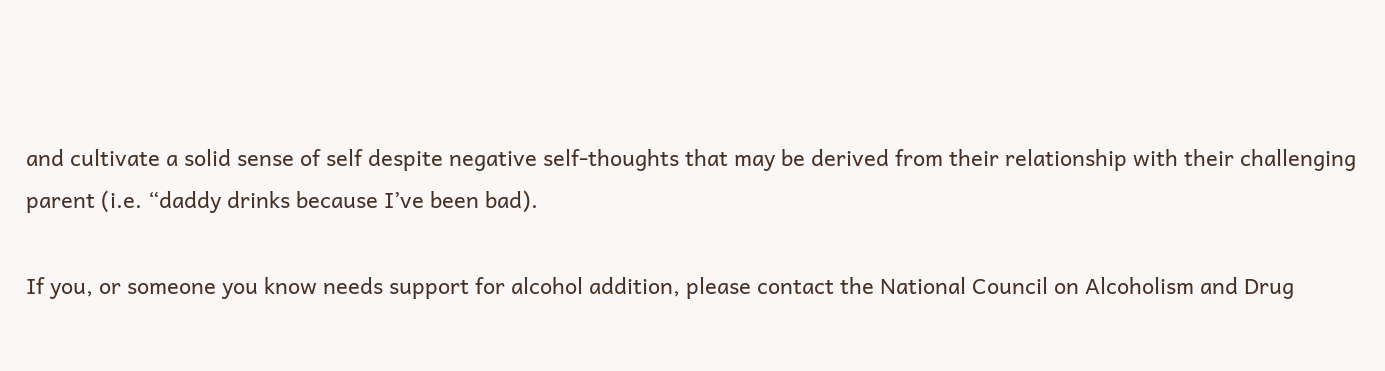and cultivate a solid sense of self despite negative self-thoughts that may be derived from their relationship with their challenging parent (i.e. “daddy drinks because I’ve been bad).

If you, or someone you know needs support for alcohol addition, please contact the National Council on Alcoholism and Drug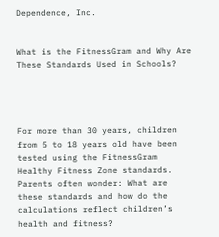Dependence, Inc.


What is the FitnessGram and Why Are These Standards Used in Schools?




For more than 30 years, children from 5 to 18 years old have been tested using the FitnessGram Healthy Fitness Zone standards. Parents often wonder: What are these standards and how do the calculations reflect children’s health and fitness?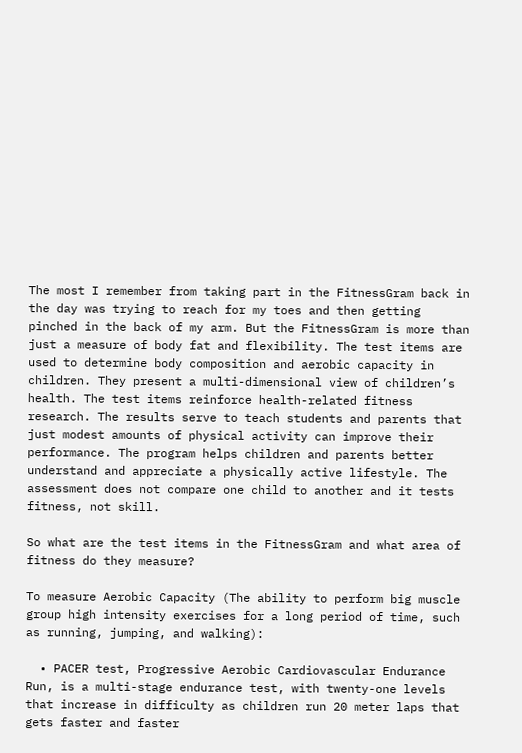The most I remember from taking part in the FitnessGram back in the day was trying to reach for my toes and then getting pinched in the back of my arm. But the FitnessGram is more than just a measure of body fat and flexibility. The test items are used to determine body composition and aerobic capacity in children. They present a multi-dimensional view of children’s health. The test items reinforce health-related fitness research. The results serve to teach students and parents that just modest amounts of physical activity can improve their performance. The program helps children and parents better understand and appreciate a physically active lifestyle. The assessment does not compare one child to another and it tests fitness, not skill.

So what are the test items in the FitnessGram and what area of fitness do they measure?

To measure Aerobic Capacity (The ability to perform big muscle group high intensity exercises for a long period of time, such as running, jumping, and walking):

  • PACER test, Progressive Aerobic Cardiovascular Endurance Run, is a multi-stage endurance test, with twenty-one levels that increase in difficulty as children run 20 meter laps that gets faster and faster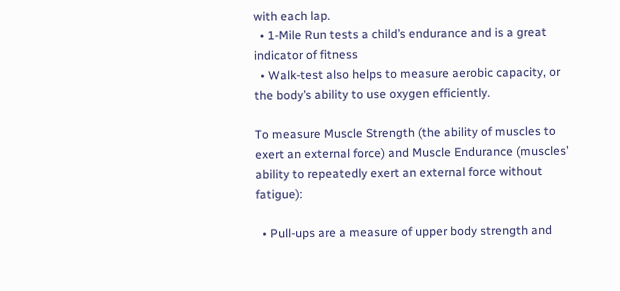with each lap.
  • 1-Mile Run tests a child’s endurance and is a great indicator of fitness
  • Walk-test also helps to measure aerobic capacity, or the body’s ability to use oxygen efficiently.

To measure Muscle Strength (the ability of muscles to exert an external force) and Muscle Endurance (muscles’ ability to repeatedly exert an external force without fatigue):

  • Pull-ups are a measure of upper body strength and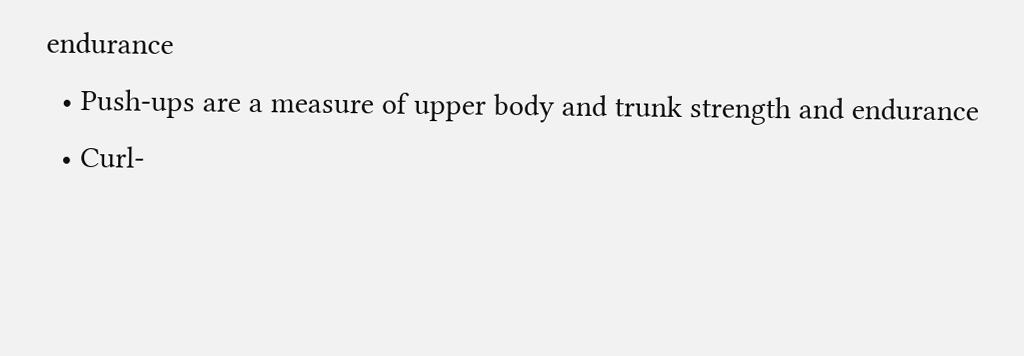endurance
  • Push-ups are a measure of upper body and trunk strength and endurance
  • Curl-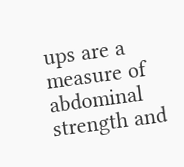ups are a measure of abdominal strength and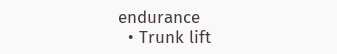endurance
  • Trunk lift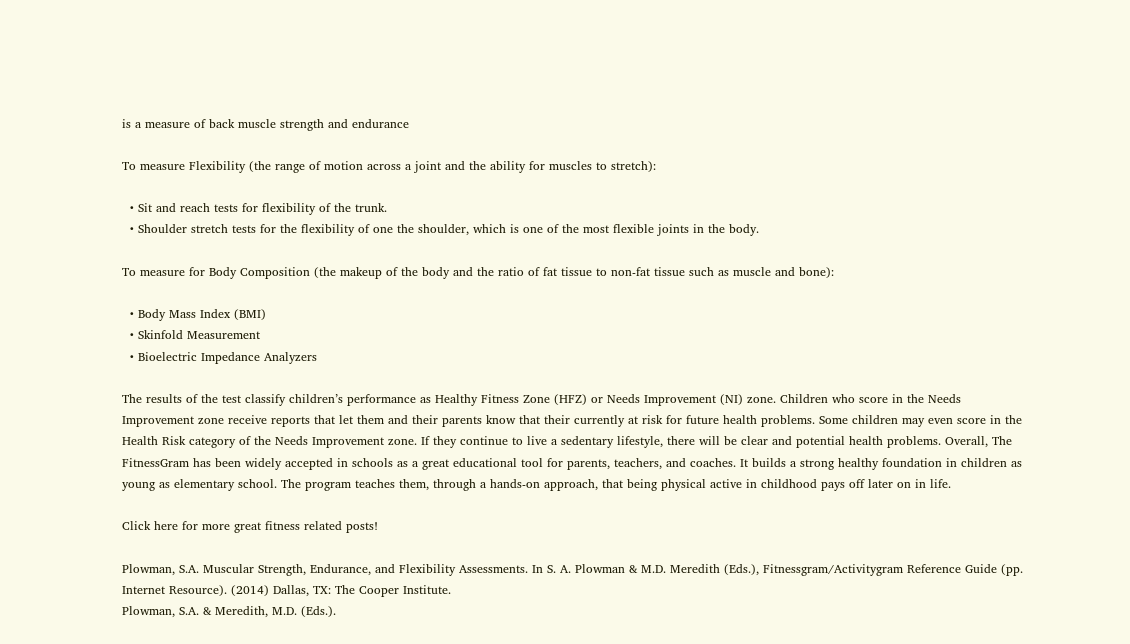is a measure of back muscle strength and endurance

To measure Flexibility (the range of motion across a joint and the ability for muscles to stretch):

  • Sit and reach tests for flexibility of the trunk.
  • Shoulder stretch tests for the flexibility of one the shoulder, which is one of the most flexible joints in the body.

To measure for Body Composition (the makeup of the body and the ratio of fat tissue to non-fat tissue such as muscle and bone):

  • Body Mass Index (BMI)
  • Skinfold Measurement
  • Bioelectric Impedance Analyzers

The results of the test classify children’s performance as Healthy Fitness Zone (HFZ) or Needs Improvement (NI) zone. Children who score in the Needs Improvement zone receive reports that let them and their parents know that their currently at risk for future health problems. Some children may even score in the Health Risk category of the Needs Improvement zone. If they continue to live a sedentary lifestyle, there will be clear and potential health problems. Overall, The FitnessGram has been widely accepted in schools as a great educational tool for parents, teachers, and coaches. It builds a strong healthy foundation in children as young as elementary school. The program teaches them, through a hands-on approach, that being physical active in childhood pays off later on in life.

Click here for more great fitness related posts!

Plowman, S.A. Muscular Strength, Endurance, and Flexibility Assessments. In S. A. Plowman & M.D. Meredith (Eds.), Fitnessgram/Activitygram Reference Guide (pp. Internet Resource). (2014) Dallas, TX: The Cooper Institute.
Plowman, S.A. & Meredith, M.D. (Eds.).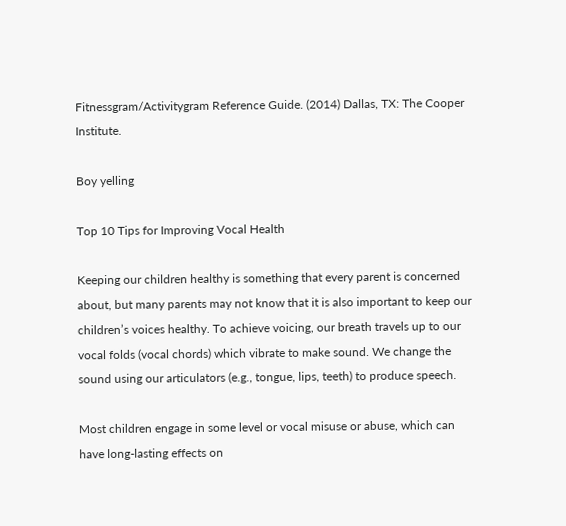Fitnessgram/Activitygram Reference Guide. (2014) Dallas, TX: The Cooper Institute.

Boy yelling

Top 10 Tips for Improving Vocal Health

Keeping our children healthy is something that every parent is concerned about, but many parents may not know that it is also important to keep our children’s voices healthy. To achieve voicing, our breath travels up to our vocal folds (vocal chords) which vibrate to make sound. We change the sound using our articulators (e.g., tongue, lips, teeth) to produce speech.

Most children engage in some level or vocal misuse or abuse, which can have long-lasting effects on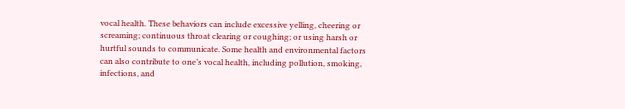vocal health. These behaviors can include excessive yelling, cheering or screaming; continuous throat clearing or coughing; or using harsh or hurtful sounds to communicate. Some health and environmental factors can also contribute to one’s vocal health, including pollution, smoking, infections, and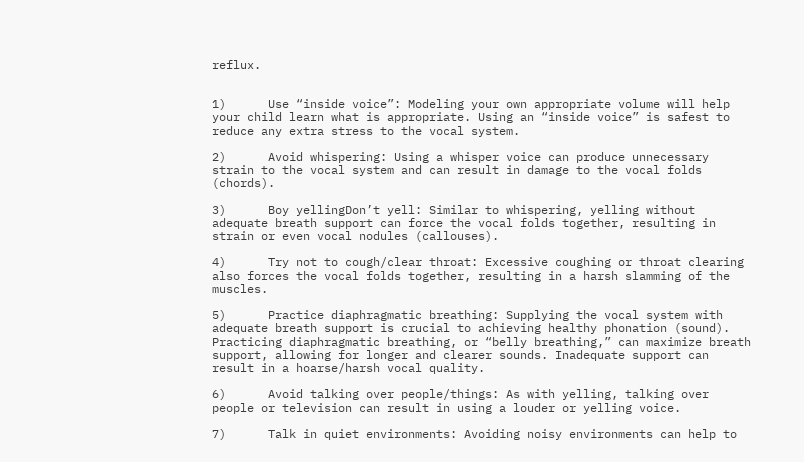reflux.


1)      Use “inside voice”: Modeling your own appropriate volume will help your child learn what is appropriate. Using an “inside voice” is safest to reduce any extra stress to the vocal system.

2)      Avoid whispering: Using a whisper voice can produce unnecessary strain to the vocal system and can result in damage to the vocal folds (chords).

3)      Boy yellingDon’t yell: Similar to whispering, yelling without adequate breath support can force the vocal folds together, resulting in strain or even vocal nodules (callouses).

4)      Try not to cough/clear throat: Excessive coughing or throat clearing also forces the vocal folds together, resulting in a harsh slamming of the muscles.

5)      Practice diaphragmatic breathing: Supplying the vocal system with adequate breath support is crucial to achieving healthy phonation (sound). Practicing diaphragmatic breathing, or “belly breathing,” can maximize breath support, allowing for longer and clearer sounds. Inadequate support can result in a hoarse/harsh vocal quality.

6)      Avoid talking over people/things: As with yelling, talking over people or television can result in using a louder or yelling voice.

7)      Talk in quiet environments: Avoiding noisy environments can help to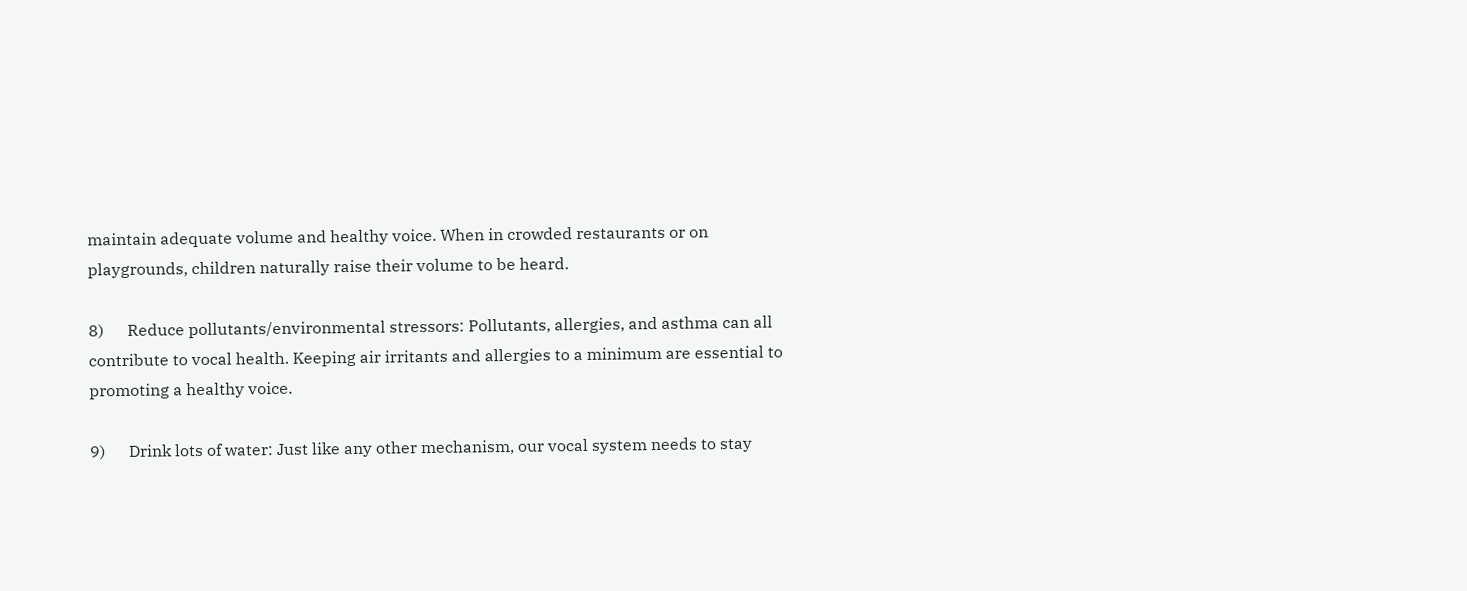maintain adequate volume and healthy voice. When in crowded restaurants or on playgrounds, children naturally raise their volume to be heard.

8)      Reduce pollutants/environmental stressors: Pollutants, allergies, and asthma can all contribute to vocal health. Keeping air irritants and allergies to a minimum are essential to promoting a healthy voice.

9)      Drink lots of water: Just like any other mechanism, our vocal system needs to stay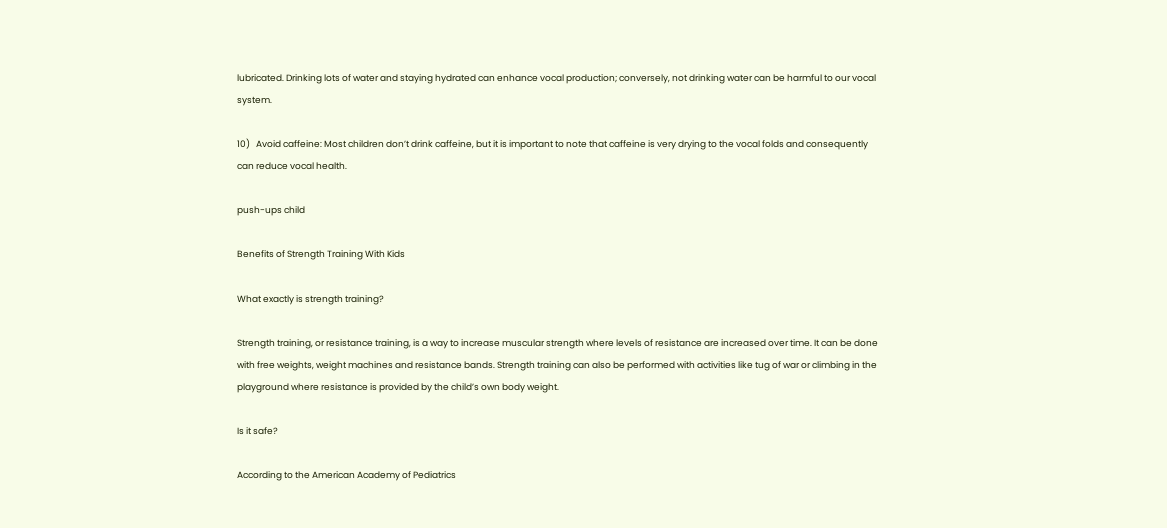lubricated. Drinking lots of water and staying hydrated can enhance vocal production; conversely, not drinking water can be harmful to our vocal system.

10)   Avoid caffeine: Most children don’t drink caffeine, but it is important to note that caffeine is very drying to the vocal folds and consequently can reduce vocal health.

push-ups child

Benefits of Strength Training With Kids

What exactly is strength training?

Strength training, or resistance training, is a way to increase muscular strength where levels of resistance are increased over time. It can be done with free weights, weight machines and resistance bands. Strength training can also be performed with activities like tug of war or climbing in the playground where resistance is provided by the child’s own body weight.

Is it safe?

According to the American Academy of Pediatrics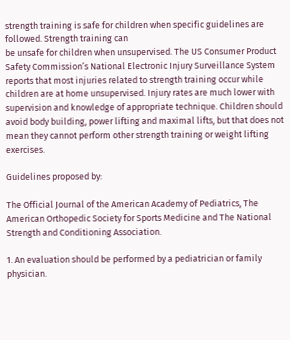strength training is safe for children when specific guidelines are followed. Strength training can
be unsafe for children when unsupervised. The US Consumer Product Safety Commission’s National Electronic Injury Surveillance System reports that most injuries related to strength training occur while children are at home unsupervised. Injury rates are much lower with supervision and knowledge of appropriate technique. Children should avoid body building, power lifting and maximal lifts, but that does not mean they cannot perform other strength training or weight lifting exercises.

Guidelines proposed by:

The Official Journal of the American Academy of Pediatrics, The American Orthopedic Society for Sports Medicine and The National Strength and Conditioning Association.

1. An evaluation should be performed by a pediatrician or family physician.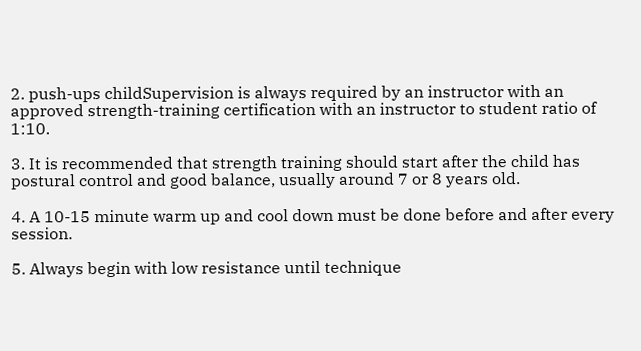2. push-ups childSupervision is always required by an instructor with an approved strength-training certification with an instructor to student ratio of 1:10.

3. It is recommended that strength training should start after the child has postural control and good balance, usually around 7 or 8 years old.

4. A 10-15 minute warm up and cool down must be done before and after every session.

5. Always begin with low resistance until technique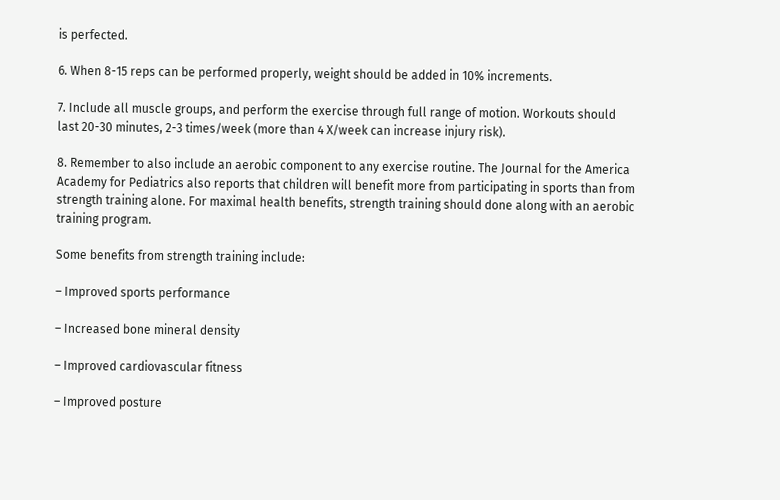is perfected.

6. When 8-15 reps can be performed properly, weight should be added in 10% increments.

7. Include all muscle groups, and perform the exercise through full range of motion. Workouts should last 20-30 minutes, 2-3 times/week (more than 4 X/week can increase injury risk).

8. Remember to also include an aerobic component to any exercise routine. The Journal for the America Academy for Pediatrics also reports that children will benefit more from participating in sports than from strength training alone. For maximal health benefits, strength training should done along with an aerobic training program.

Some benefits from strength training include:

– Improved sports performance

– Increased bone mineral density

– Improved cardiovascular fitness

– Improved posture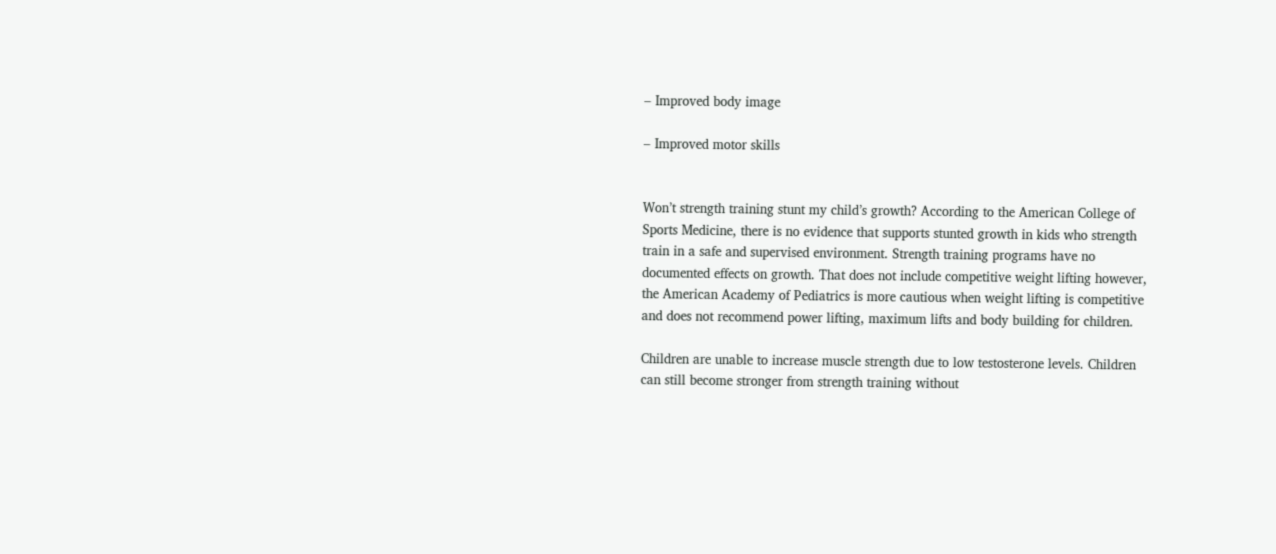– Improved body image

– Improved motor skills


Won’t strength training stunt my child’s growth? According to the American College of Sports Medicine, there is no evidence that supports stunted growth in kids who strength train in a safe and supervised environment. Strength training programs have no documented effects on growth. That does not include competitive weight lifting however, the American Academy of Pediatrics is more cautious when weight lifting is competitive and does not recommend power lifting, maximum lifts and body building for children.

Children are unable to increase muscle strength due to low testosterone levels. Children can still become stronger from strength training without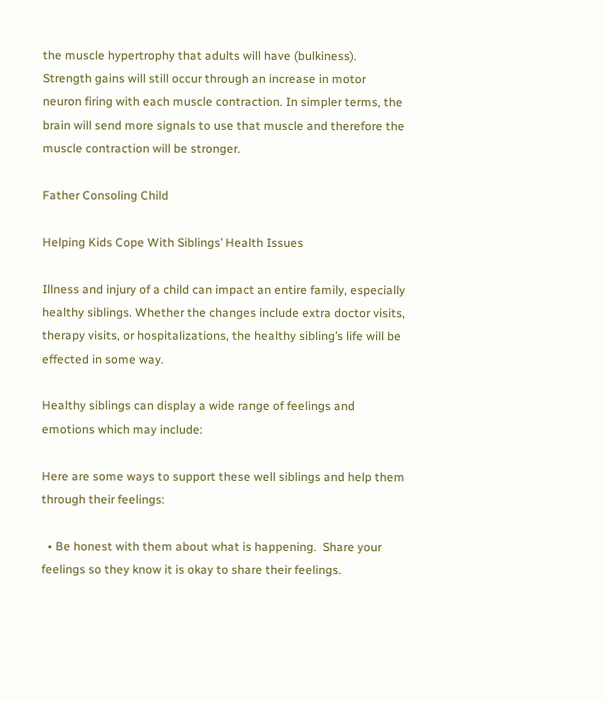the muscle hypertrophy that adults will have (bulkiness). Strength gains will still occur through an increase in motor neuron firing with each muscle contraction. In simpler terms, the brain will send more signals to use that muscle and therefore the muscle contraction will be stronger.

Father Consoling Child

Helping Kids Cope With Siblings’ Health Issues

Illness and injury of a child can impact an entire family, especially healthy siblings. Whether the changes include extra doctor visits, therapy visits, or hospitalizations, the healthy sibling’s life will be effected in some way.

Healthy siblings can display a wide range of feelings and emotions which may include:

Here are some ways to support these well siblings and help them through their feelings:

  • Be honest with them about what is happening.  Share your feelings so they know it is okay to share their feelings.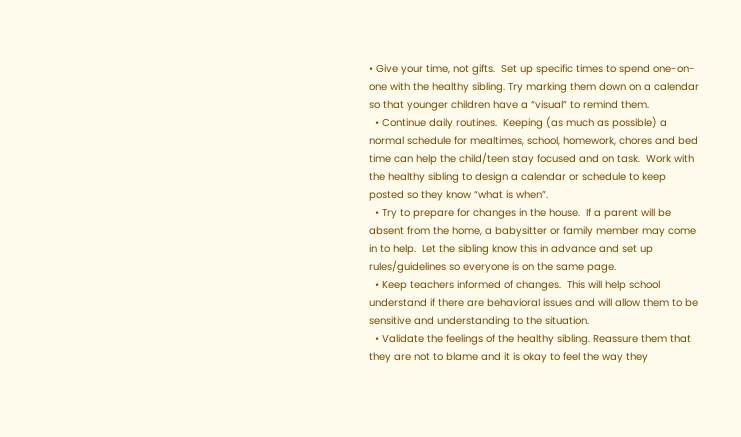• Give your time, not gifts.  Set up specific times to spend one-on-one with the healthy sibling. Try marking them down on a calendar so that younger children have a “visual” to remind them.
  • Continue daily routines.  Keeping (as much as possible) a normal schedule for mealtimes, school, homework, chores and bed time can help the child/teen stay focused and on task.  Work with the healthy sibling to design a calendar or schedule to keep posted so they know “what is when”.
  • Try to prepare for changes in the house.  If a parent will be absent from the home, a babysitter or family member may come in to help.  Let the sibling know this in advance and set up rules/guidelines so everyone is on the same page.
  • Keep teachers informed of changes.  This will help school understand if there are behavioral issues and will allow them to be sensitive and understanding to the situation.
  • Validate the feelings of the healthy sibling. Reassure them that they are not to blame and it is okay to feel the way they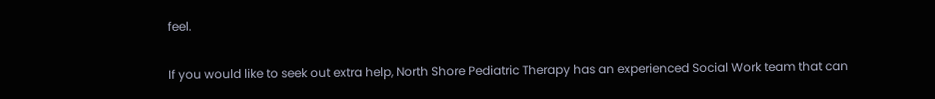feel.

If you would like to seek out extra help, North Shore Pediatric Therapy has an experienced Social Work team that can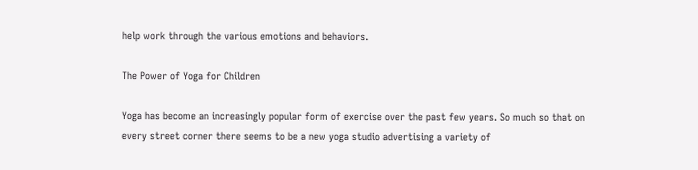help work through the various emotions and behaviors.

The Power of Yoga for Children

Yoga has become an increasingly popular form of exercise over the past few years. So much so that on every street corner there seems to be a new yoga studio advertising a variety of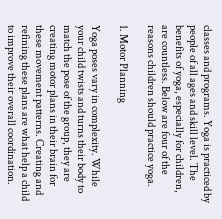classes and programs. Yoga is practiced by people of all ages and skill level. The benefits of yoga, especially for children, are countless. Below are four of the reasons children should practice yoga.

1. Motor Planning

Yoga poses vary in complexity. While your child twists and turns their body to match the pose of the group, they are creating motor plans in their brain for these movement patterns. Creating and refining these plans are what help a child to improve their overall coordination.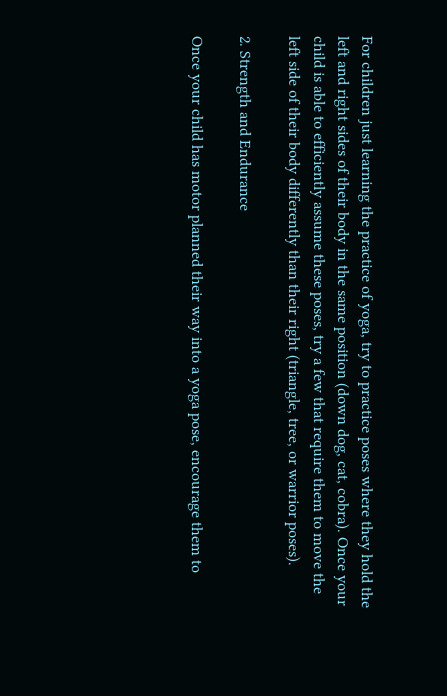For children just learning the practice of yoga, try to practice poses where they hold the left and right sides of their body in the same position (down dog, cat, cobra). Once your child is able to efficiently assume these poses, try a few that require them to move the left side of their body differently than their right (triangle, tree, or warrior poses).

2. Strength and Endurance

Once your child has motor planned their way into a yoga pose, encourage them to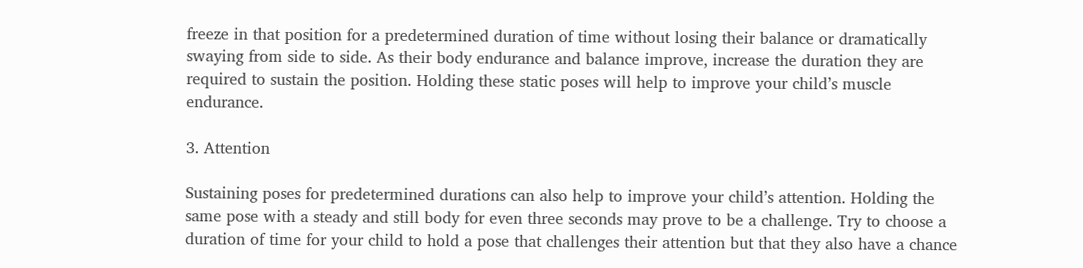freeze in that position for a predetermined duration of time without losing their balance or dramatically swaying from side to side. As their body endurance and balance improve, increase the duration they are required to sustain the position. Holding these static poses will help to improve your child’s muscle endurance.

3. Attention

Sustaining poses for predetermined durations can also help to improve your child’s attention. Holding the same pose with a steady and still body for even three seconds may prove to be a challenge. Try to choose a duration of time for your child to hold a pose that challenges their attention but that they also have a chance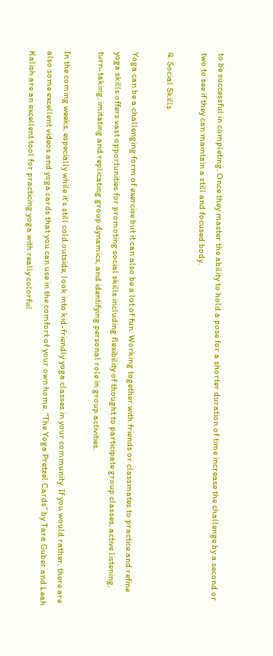to be successful in completing. Once they master the ability to hold a pose for a shorter duration of time increase the challenge by a second or two to see if they can maintain a still and focused body.

4. Social Skills

Yoga can be a challenging form of exercise but it can also be a lot of fun. Working together with friends or classmates to practice and refine yoga skills offers vast opportunities for promoting social skills including flexibility of thought to participate group classes, active listening, turn-taking, imitating and replicating group dynamics, and identifying personal role in group activities.

In the coming weeks, especially while it’s still cold outside, look into kid-friendly yoga classes in your community. If you would rather, there are also some excellent videos and yoga cards that you can use in the comfort of your own home. “The Yoga Pretzel Cards” by Tara Guber and Leah Kalish are an excellent tool for practicing yoga with really colorful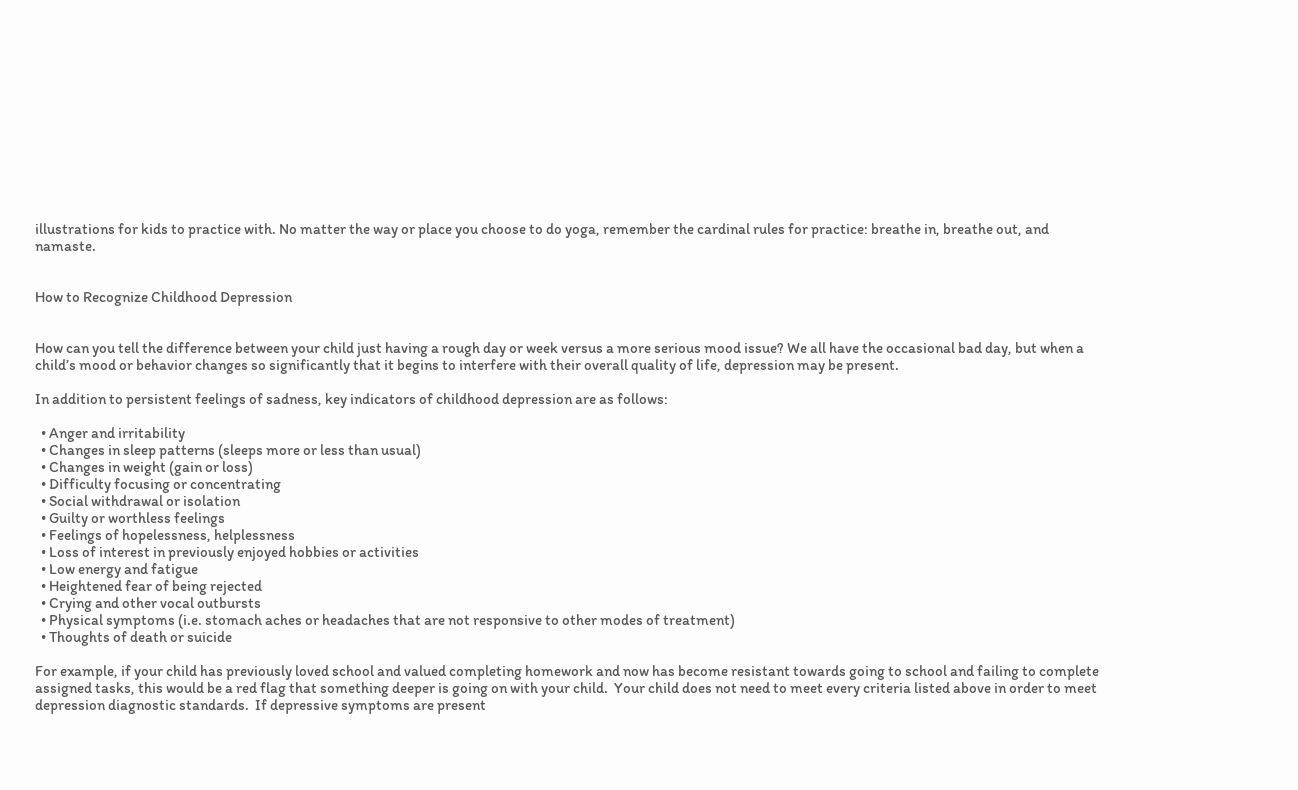illustrations for kids to practice with. No matter the way or place you choose to do yoga, remember the cardinal rules for practice: breathe in, breathe out, and namaste.


How to Recognize Childhood Depression


How can you tell the difference between your child just having a rough day or week versus a more serious mood issue? We all have the occasional bad day, but when a child’s mood or behavior changes so significantly that it begins to interfere with their overall quality of life, depression may be present.

In addition to persistent feelings of sadness, key indicators of childhood depression are as follows:

  • Anger and irritability
  • Changes in sleep patterns (sleeps more or less than usual)
  • Changes in weight (gain or loss)
  • Difficulty focusing or concentrating
  • Social withdrawal or isolation
  • Guilty or worthless feelings
  • Feelings of hopelessness, helplessness
  • Loss of interest in previously enjoyed hobbies or activities
  • Low energy and fatigue
  • Heightened fear of being rejected
  • Crying and other vocal outbursts
  • Physical symptoms (i.e. stomach aches or headaches that are not responsive to other modes of treatment)
  • Thoughts of death or suicide

For example, if your child has previously loved school and valued completing homework and now has become resistant towards going to school and failing to complete assigned tasks, this would be a red flag that something deeper is going on with your child.  Your child does not need to meet every criteria listed above in order to meet depression diagnostic standards.  If depressive symptoms are present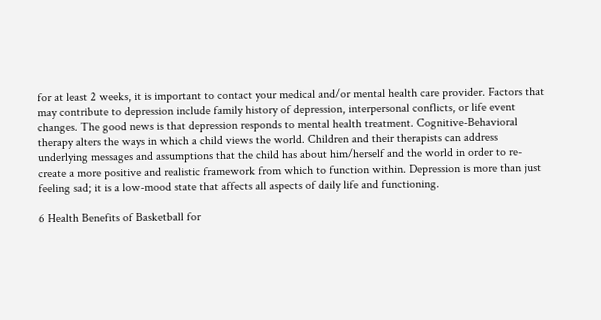for at least 2 weeks, it is important to contact your medical and/or mental health care provider. Factors that may contribute to depression include family history of depression, interpersonal conflicts, or life event changes. The good news is that depression responds to mental health treatment. Cognitive-Behavioral therapy alters the ways in which a child views the world. Children and their therapists can address underlying messages and assumptions that the child has about him/herself and the world in order to re-create a more positive and realistic framework from which to function within. Depression is more than just feeling sad; it is a low-mood state that affects all aspects of daily life and functioning.

6 Health Benefits of Basketball for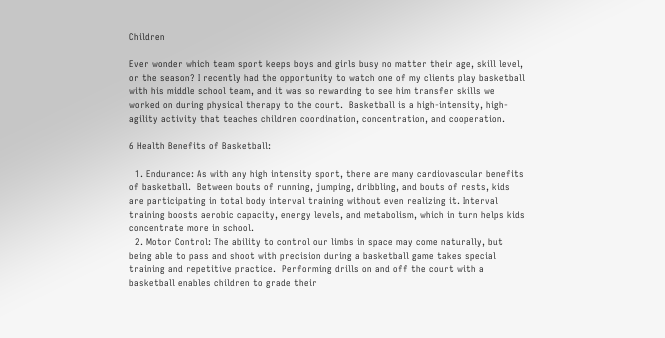Children

Ever wonder which team sport keeps boys and girls busy no matter their age, skill level, or the season? I recently had the opportunity to watch one of my clients play basketball with his middle school team, and it was so rewarding to see him transfer skills we worked on during physical therapy to the court.  Basketball is a high-intensity, high-agility activity that teaches children coordination, concentration, and cooperation.

6 Health Benefits of Basketball:

  1. Endurance: As with any high intensity sport, there are many cardiovascular benefits of basketball.  Between bouts of running, jumping, dribbling, and bouts of rests, kids are participating in total body interval training without even realizing it. Interval training boosts aerobic capacity, energy levels, and metabolism, which in turn helps kids concentrate more in school.
  2. Motor Control: The ability to control our limbs in space may come naturally, but being able to pass and shoot with precision during a basketball game takes special training and repetitive practice.  Performing drills on and off the court with a basketball enables children to grade their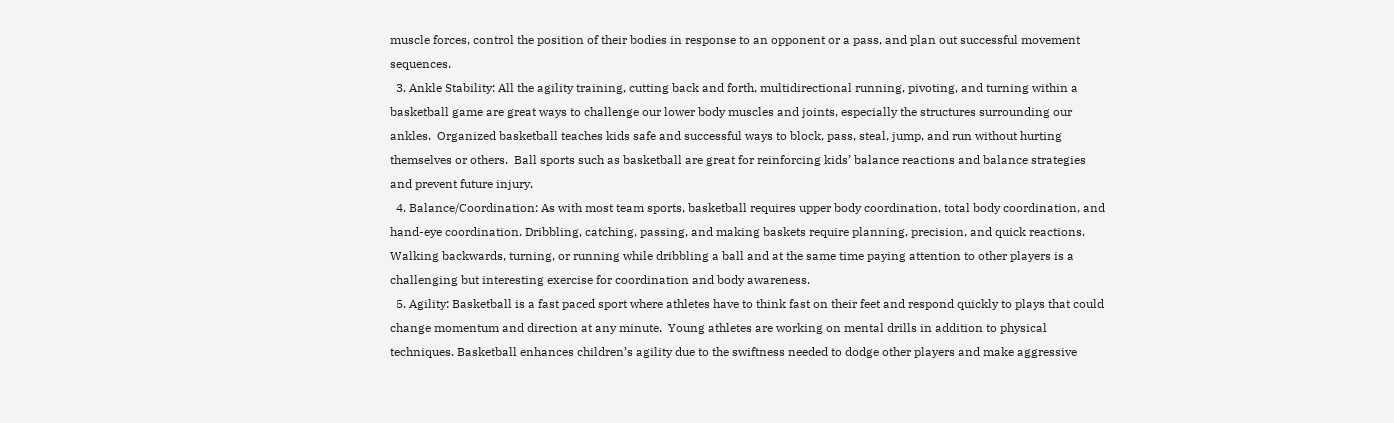muscle forces, control the position of their bodies in response to an opponent or a pass, and plan out successful movement sequences.
  3. Ankle Stability: All the agility training, cutting back and forth, multidirectional running, pivoting, and turning within a basketball game are great ways to challenge our lower body muscles and joints, especially the structures surrounding our ankles.  Organized basketball teaches kids safe and successful ways to block, pass, steal, jump, and run without hurting themselves or others.  Ball sports such as basketball are great for reinforcing kids’ balance reactions and balance strategies and prevent future injury.
  4. Balance/Coordination: As with most team sports, basketball requires upper body coordination, total body coordination, and hand-eye coordination. Dribbling, catching, passing, and making baskets require planning, precision, and quick reactions. Walking backwards, turning, or running while dribbling a ball and at the same time paying attention to other players is a challenging but interesting exercise for coordination and body awareness.
  5. Agility: Basketball is a fast paced sport where athletes have to think fast on their feet and respond quickly to plays that could change momentum and direction at any minute.  Young athletes are working on mental drills in addition to physical techniques. Basketball enhances children’s agility due to the swiftness needed to dodge other players and make aggressive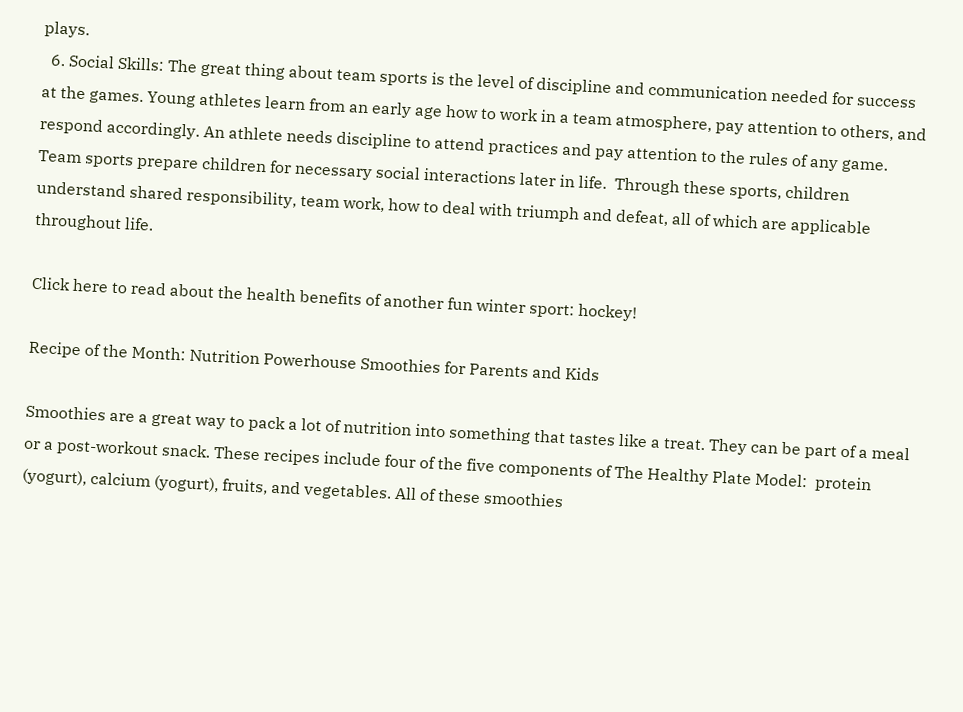plays.
  6. Social Skills: The great thing about team sports is the level of discipline and communication needed for success at the games. Young athletes learn from an early age how to work in a team atmosphere, pay attention to others, and respond accordingly. An athlete needs discipline to attend practices and pay attention to the rules of any game.  Team sports prepare children for necessary social interactions later in life.  Through these sports, children understand shared responsibility, team work, how to deal with triumph and defeat, all of which are applicable throughout life.

Click here to read about the health benefits of another fun winter sport: hockey!

Recipe of the Month: Nutrition Powerhouse Smoothies for Parents and Kids

Smoothies are a great way to pack a lot of nutrition into something that tastes like a treat. They can be part of a meal or a post-workout snack. These recipes include four of the five components of The Healthy Plate Model:  protein (yogurt), calcium (yogurt), fruits, and vegetables. All of these smoothies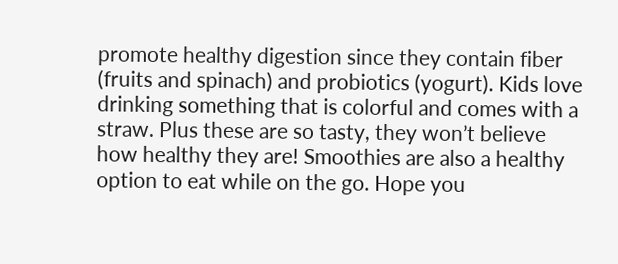promote healthy digestion since they contain fiber (fruits and spinach) and probiotics (yogurt). Kids love drinking something that is colorful and comes with a straw. Plus these are so tasty, they won’t believe how healthy they are! Smoothies are also a healthy option to eat while on the go. Hope you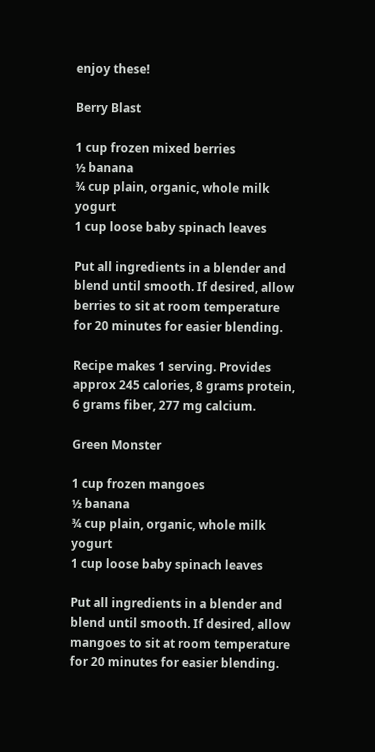enjoy these!

Berry Blast

1 cup frozen mixed berries
½ banana
¾ cup plain, organic, whole milk yogurt
1 cup loose baby spinach leaves

Put all ingredients in a blender and blend until smooth. If desired, allow berries to sit at room temperature for 20 minutes for easier blending.

Recipe makes 1 serving. Provides approx 245 calories, 8 grams protein, 6 grams fiber, 277 mg calcium.

Green Monster

1 cup frozen mangoes
½ banana
¾ cup plain, organic, whole milk yogurt
1 cup loose baby spinach leaves

Put all ingredients in a blender and blend until smooth. If desired, allow mangoes to sit at room temperature for 20 minutes for easier blending.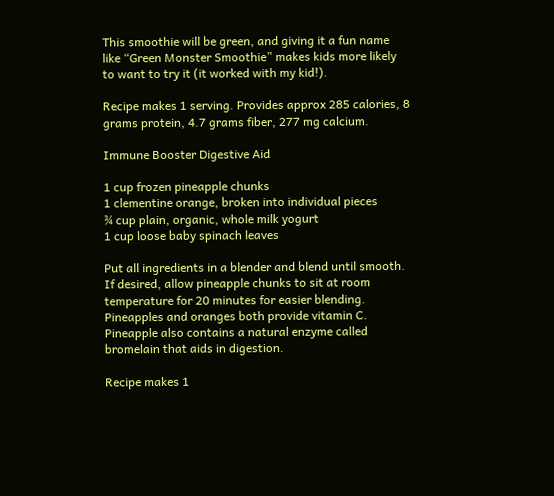This smoothie will be green, and giving it a fun name like “Green Monster Smoothie” makes kids more likely to want to try it (it worked with my kid!).

Recipe makes 1 serving. Provides approx 285 calories, 8 grams protein, 4.7 grams fiber, 277 mg calcium.

Immune Booster Digestive Aid

1 cup frozen pineapple chunks
1 clementine orange, broken into individual pieces
¾ cup plain, organic, whole milk yogurt
1 cup loose baby spinach leaves

Put all ingredients in a blender and blend until smooth. If desired, allow pineapple chunks to sit at room temperature for 20 minutes for easier blending. Pineapples and oranges both provide vitamin C. Pineapple also contains a natural enzyme called bromelain that aids in digestion.

Recipe makes 1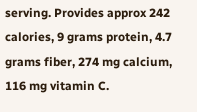serving. Provides approx 242 calories, 9 grams protein, 4.7 grams fiber, 274 mg calcium, 116 mg vitamin C.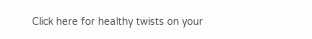Click here for healthy twists on your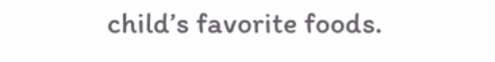child’s favorite foods.